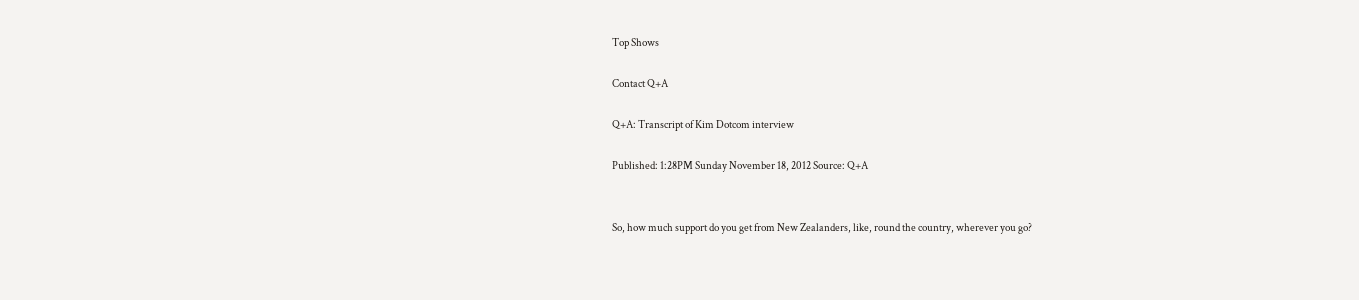Top Shows

Contact Q+A

Q+A: Transcript of Kim Dotcom interview

Published: 1:28PM Sunday November 18, 2012 Source: Q+A


So, how much support do you get from New Zealanders, like, round the country, wherever you go?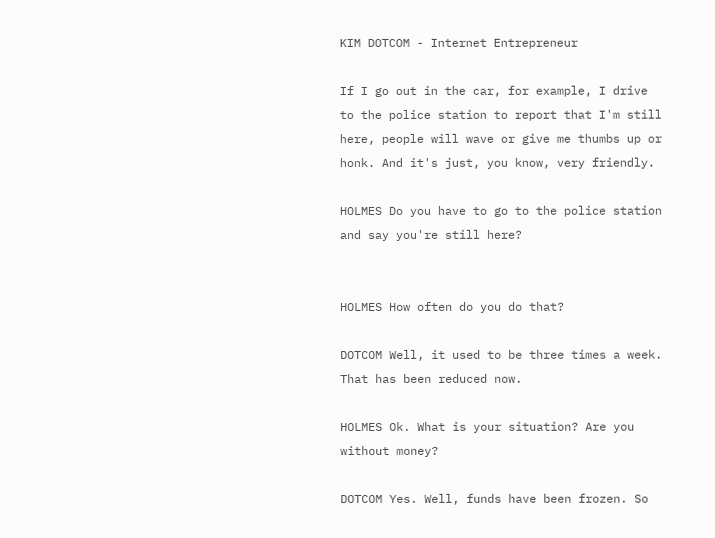KIM DOTCOM - Internet Entrepreneur

If I go out in the car, for example, I drive to the police station to report that I'm still here, people will wave or give me thumbs up or honk. And it's just, you know, very friendly.

HOLMES Do you have to go to the police station and say you're still here?


HOLMES How often do you do that?

DOTCOM Well, it used to be three times a week. That has been reduced now.

HOLMES Ok. What is your situation? Are you without money?

DOTCOM Yes. Well, funds have been frozen. So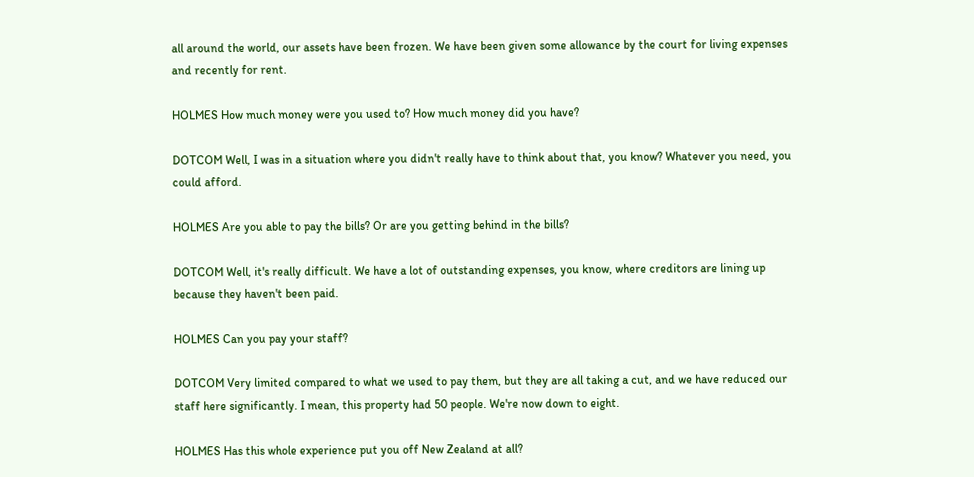all around the world, our assets have been frozen. We have been given some allowance by the court for living expenses and recently for rent.

HOLMES How much money were you used to? How much money did you have?

DOTCOM Well, I was in a situation where you didn't really have to think about that, you know? Whatever you need, you could afford.

HOLMES Are you able to pay the bills? Or are you getting behind in the bills?

DOTCOM Well, it's really difficult. We have a lot of outstanding expenses, you know, where creditors are lining up because they haven't been paid.

HOLMES Can you pay your staff?

DOTCOM Very limited compared to what we used to pay them, but they are all taking a cut, and we have reduced our staff here significantly. I mean, this property had 50 people. We're now down to eight.

HOLMES Has this whole experience put you off New Zealand at all?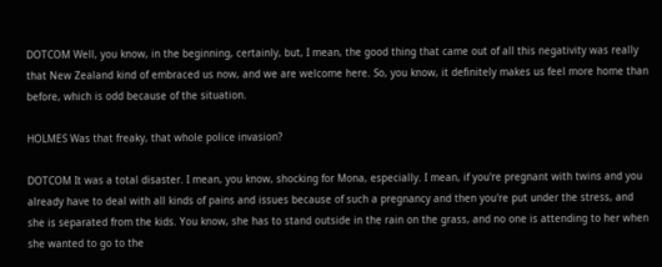DOTCOM Well, you know, in the beginning, certainly, but, I mean, the good thing that came out of all this negativity was really that New Zealand kind of embraced us now, and we are welcome here. So, you know, it definitely makes us feel more home than before, which is odd because of the situation.

HOLMES Was that freaky, that whole police invasion?

DOTCOM It was a total disaster. I mean, you know, shocking for Mona, especially. I mean, if you're pregnant with twins and you already have to deal with all kinds of pains and issues because of such a pregnancy and then you're put under the stress, and she is separated from the kids. You know, she has to stand outside in the rain on the grass, and no one is attending to her when she wanted to go to the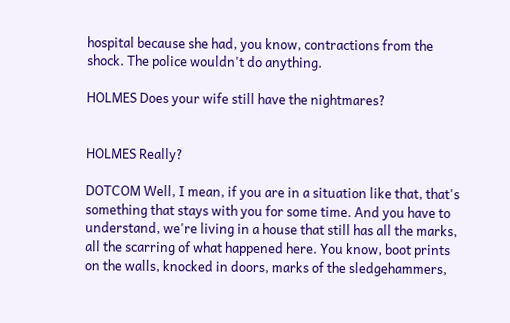hospital because she had, you know, contractions from the shock. The police wouldn't do anything.

HOLMES Does your wife still have the nightmares?


HOLMES Really?

DOTCOM Well, I mean, if you are in a situation like that, that's something that stays with you for some time. And you have to understand, we're living in a house that still has all the marks, all the scarring of what happened here. You know, boot prints on the walls, knocked in doors, marks of the sledgehammers,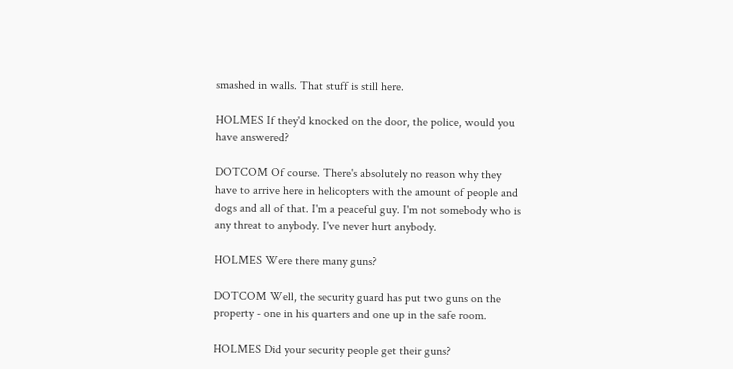smashed in walls. That stuff is still here.

HOLMES If they'd knocked on the door, the police, would you have answered?

DOTCOM Of course. There's absolutely no reason why they have to arrive here in helicopters with the amount of people and dogs and all of that. I'm a peaceful guy. I'm not somebody who is any threat to anybody. I've never hurt anybody.

HOLMES Were there many guns?

DOTCOM Well, the security guard has put two guns on the property - one in his quarters and one up in the safe room.

HOLMES Did your security people get their guns?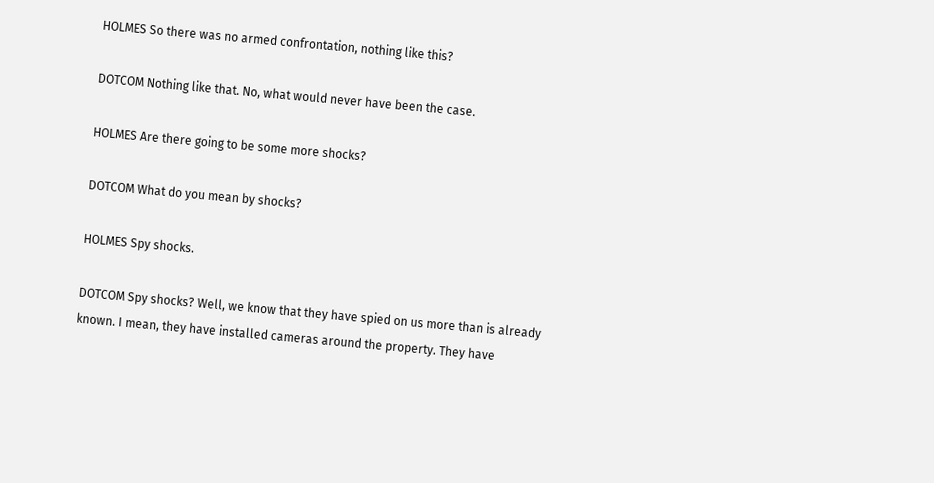HOLMES So there was no armed confrontation, nothing like this?

DOTCOM Nothing like that. No, what would never have been the case.

HOLMES Are there going to be some more shocks?

DOTCOM What do you mean by shocks?

HOLMES Spy shocks.

DOTCOM Spy shocks? Well, we know that they have spied on us more than is already known. I mean, they have installed cameras around the property. They have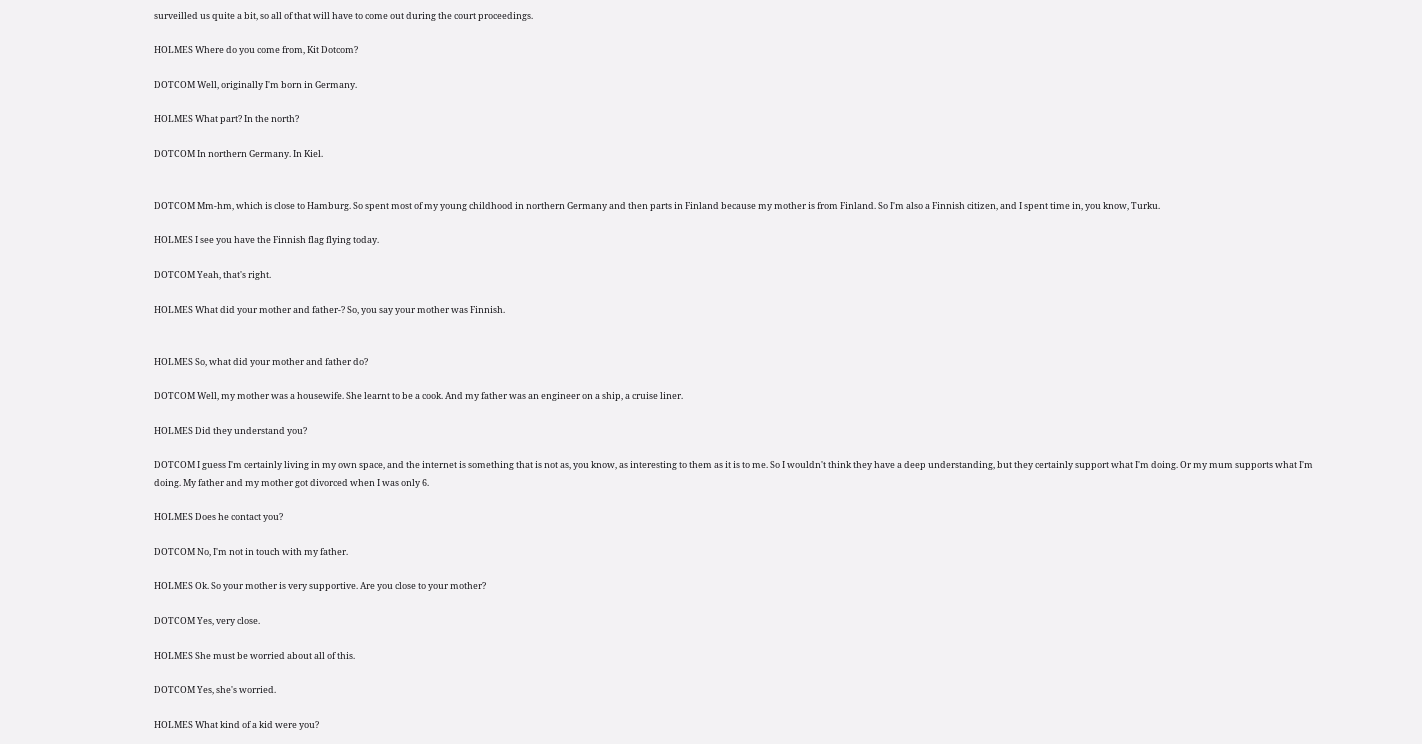surveilled us quite a bit, so all of that will have to come out during the court proceedings.

HOLMES Where do you come from, Kit Dotcom?

DOTCOM Well, originally I'm born in Germany.

HOLMES What part? In the north?

DOTCOM In northern Germany. In Kiel.


DOTCOM Mm-hm, which is close to Hamburg. So spent most of my young childhood in northern Germany and then parts in Finland because my mother is from Finland. So I'm also a Finnish citizen, and I spent time in, you know, Turku.

HOLMES I see you have the Finnish flag flying today.

DOTCOM Yeah, that's right.

HOLMES What did your mother and father-? So, you say your mother was Finnish.


HOLMES So, what did your mother and father do?

DOTCOM Well, my mother was a housewife. She learnt to be a cook. And my father was an engineer on a ship, a cruise liner.

HOLMES Did they understand you?

DOTCOM I guess I'm certainly living in my own space, and the internet is something that is not as, you know, as interesting to them as it is to me. So I wouldn't think they have a deep understanding, but they certainly support what I'm doing. Or my mum supports what I'm doing. My father and my mother got divorced when I was only 6.

HOLMES Does he contact you?

DOTCOM No, I'm not in touch with my father.

HOLMES Ok. So your mother is very supportive. Are you close to your mother?

DOTCOM Yes, very close.

HOLMES She must be worried about all of this.

DOTCOM Yes, she's worried.

HOLMES What kind of a kid were you?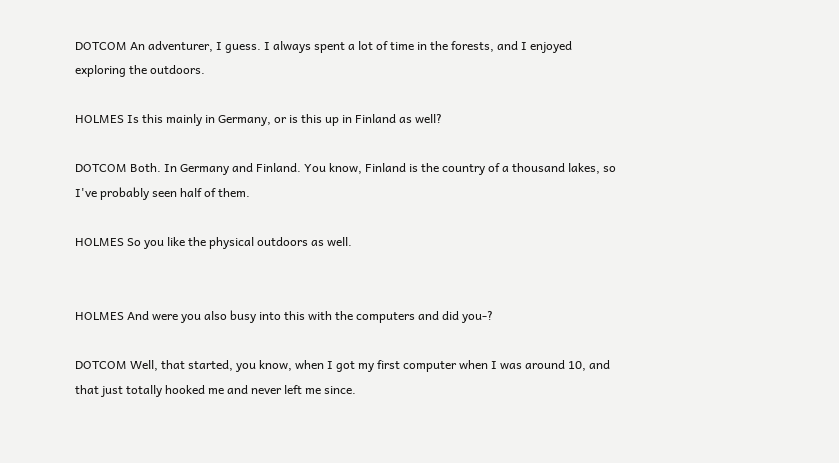DOTCOM An adventurer, I guess. I always spent a lot of time in the forests, and I enjoyed exploring the outdoors.

HOLMES Is this mainly in Germany, or is this up in Finland as well?

DOTCOM Both. In Germany and Finland. You know, Finland is the country of a thousand lakes, so I've probably seen half of them.

HOLMES So you like the physical outdoors as well.


HOLMES And were you also busy into this with the computers and did you-?

DOTCOM Well, that started, you know, when I got my first computer when I was around 10, and that just totally hooked me and never left me since.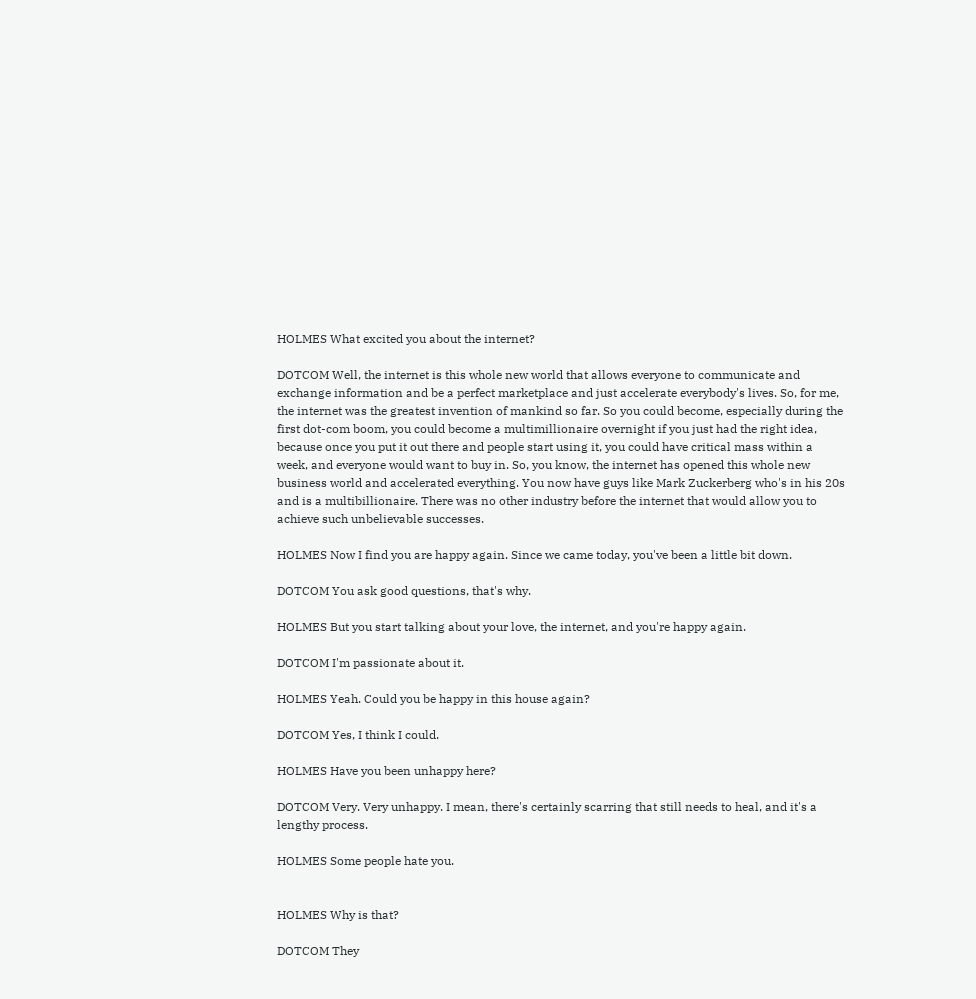HOLMES What excited you about the internet?

DOTCOM Well, the internet is this whole new world that allows everyone to communicate and exchange information and be a perfect marketplace and just accelerate everybody's lives. So, for me, the internet was the greatest invention of mankind so far. So you could become, especially during the first dot-com boom, you could become a multimillionaire overnight if you just had the right idea, because once you put it out there and people start using it, you could have critical mass within a week, and everyone would want to buy in. So, you know, the internet has opened this whole new business world and accelerated everything. You now have guys like Mark Zuckerberg who's in his 20s and is a multibillionaire. There was no other industry before the internet that would allow you to achieve such unbelievable successes.

HOLMES Now I find you are happy again. Since we came today, you've been a little bit down.

DOTCOM You ask good questions, that's why.

HOLMES But you start talking about your love, the internet, and you're happy again.

DOTCOM I'm passionate about it.

HOLMES Yeah. Could you be happy in this house again?

DOTCOM Yes, I think I could.

HOLMES Have you been unhappy here?

DOTCOM Very. Very unhappy. I mean, there's certainly scarring that still needs to heal, and it's a lengthy process.

HOLMES Some people hate you.


HOLMES Why is that?

DOTCOM They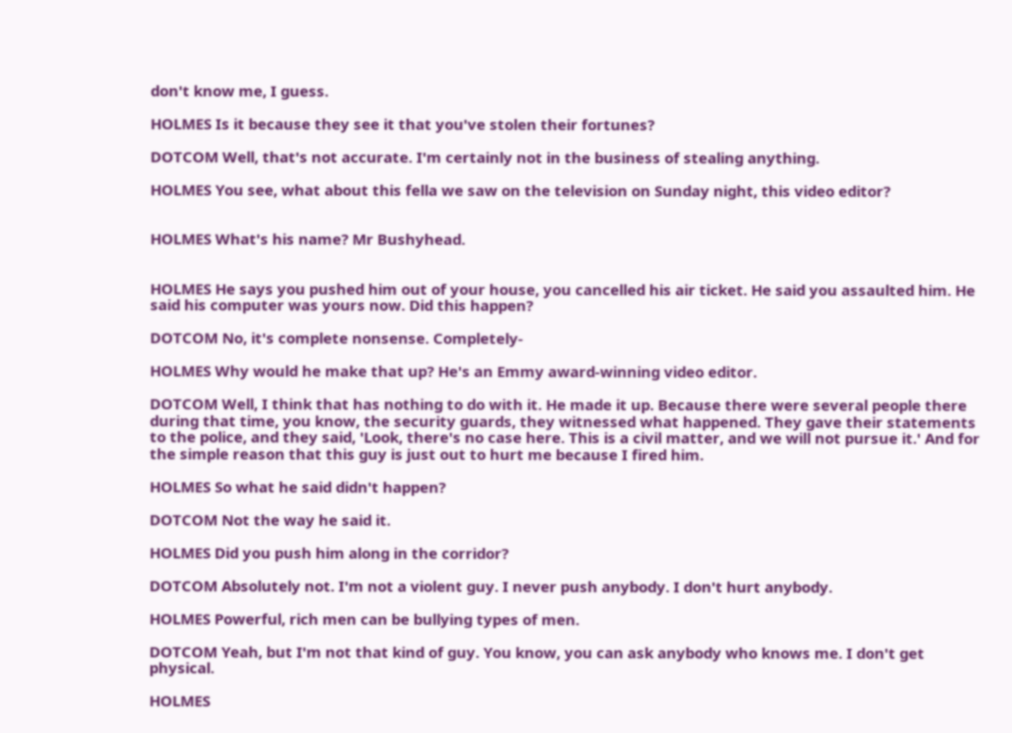don't know me, I guess.

HOLMES Is it because they see it that you've stolen their fortunes?

DOTCOM Well, that's not accurate. I'm certainly not in the business of stealing anything.

HOLMES You see, what about this fella we saw on the television on Sunday night, this video editor?


HOLMES What's his name? Mr Bushyhead.


HOLMES He says you pushed him out of your house, you cancelled his air ticket. He said you assaulted him. He said his computer was yours now. Did this happen?

DOTCOM No, it's complete nonsense. Completely-

HOLMES Why would he make that up? He's an Emmy award-winning video editor.

DOTCOM Well, I think that has nothing to do with it. He made it up. Because there were several people there during that time, you know, the security guards, they witnessed what happened. They gave their statements to the police, and they said, 'Look, there's no case here. This is a civil matter, and we will not pursue it.' And for the simple reason that this guy is just out to hurt me because I fired him.

HOLMES So what he said didn't happen?

DOTCOM Not the way he said it.

HOLMES Did you push him along in the corridor?

DOTCOM Absolutely not. I'm not a violent guy. I never push anybody. I don't hurt anybody.

HOLMES Powerful, rich men can be bullying types of men.

DOTCOM Yeah, but I'm not that kind of guy. You know, you can ask anybody who knows me. I don't get physical.

HOLMES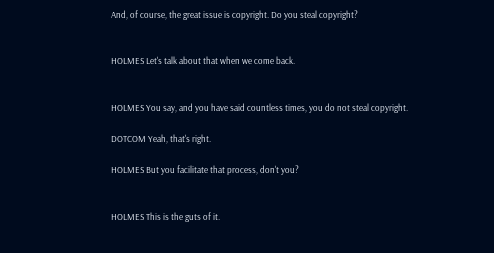And, of course, the great issue is copyright. Do you steal copyright?


HOLMES Let's talk about that when we come back.


HOLMES You say, and you have said countless times, you do not steal copyright.

DOTCOM Yeah, that's right.

HOLMES But you facilitate that process, don't you?


HOLMES This is the guts of it.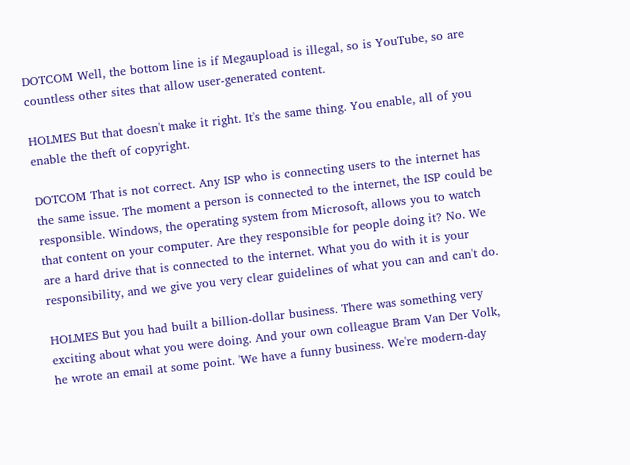DOTCOM Well, the bottom line is if Megaupload is illegal, so is YouTube, so are countless other sites that allow user-generated content.

HOLMES But that doesn't make it right. It's the same thing. You enable, all of you enable the theft of copyright.

DOTCOM That is not correct. Any ISP who is connecting users to the internet has the same issue. The moment a person is connected to the internet, the ISP could be responsible. Windows, the operating system from Microsoft, allows you to watch that content on your computer. Are they responsible for people doing it? No. We are a hard drive that is connected to the internet. What you do with it is your responsibility, and we give you very clear guidelines of what you can and can't do.

HOLMES But you had built a billion-dollar business. There was something very exciting about what you were doing. And your own colleague Bram Van Der Volk, he wrote an email at some point. 'We have a funny business. We're modern-day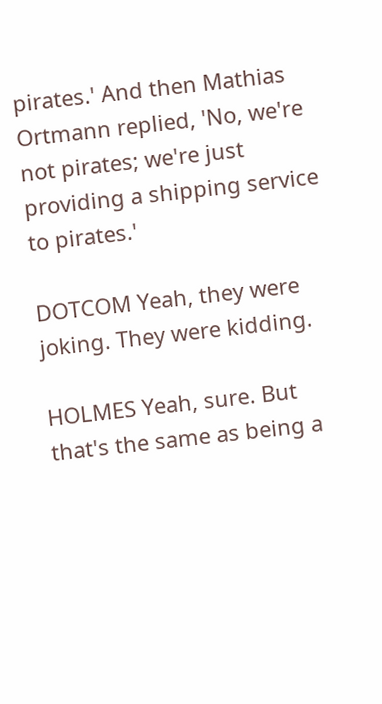pirates.' And then Mathias Ortmann replied, 'No, we're not pirates; we're just providing a shipping service to pirates.'

DOTCOM Yeah, they were joking. They were kidding.

HOLMES Yeah, sure. But that's the same as being a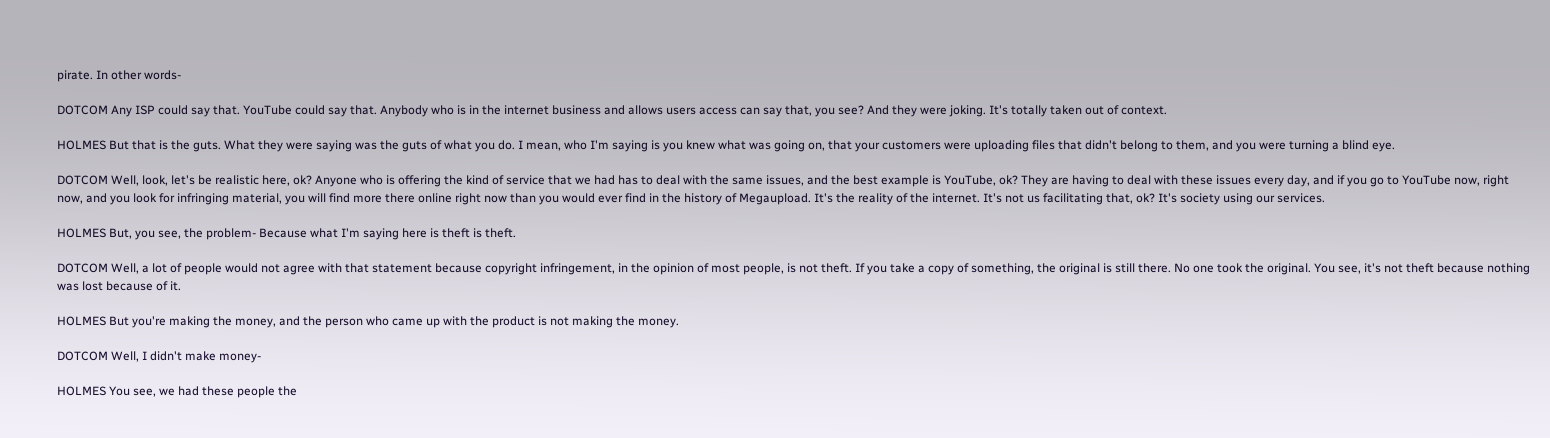pirate. In other words-

DOTCOM Any ISP could say that. YouTube could say that. Anybody who is in the internet business and allows users access can say that, you see? And they were joking. It's totally taken out of context.

HOLMES But that is the guts. What they were saying was the guts of what you do. I mean, who I'm saying is you knew what was going on, that your customers were uploading files that didn't belong to them, and you were turning a blind eye.

DOTCOM Well, look, let's be realistic here, ok? Anyone who is offering the kind of service that we had has to deal with the same issues, and the best example is YouTube, ok? They are having to deal with these issues every day, and if you go to YouTube now, right now, and you look for infringing material, you will find more there online right now than you would ever find in the history of Megaupload. It's the reality of the internet. It's not us facilitating that, ok? It's society using our services.

HOLMES But, you see, the problem- Because what I'm saying here is theft is theft.

DOTCOM Well, a lot of people would not agree with that statement because copyright infringement, in the opinion of most people, is not theft. If you take a copy of something, the original is still there. No one took the original. You see, it's not theft because nothing was lost because of it.

HOLMES But you're making the money, and the person who came up with the product is not making the money.

DOTCOM Well, I didn't make money-

HOLMES You see, we had these people the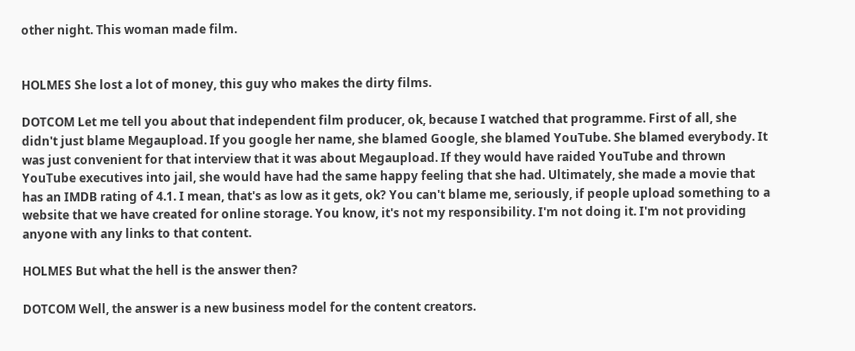other night. This woman made film.


HOLMES She lost a lot of money, this guy who makes the dirty films.

DOTCOM Let me tell you about that independent film producer, ok, because I watched that programme. First of all, she didn't just blame Megaupload. If you google her name, she blamed Google, she blamed YouTube. She blamed everybody. It was just convenient for that interview that it was about Megaupload. If they would have raided YouTube and thrown YouTube executives into jail, she would have had the same happy feeling that she had. Ultimately, she made a movie that has an IMDB rating of 4.1. I mean, that's as low as it gets, ok? You can't blame me, seriously, if people upload something to a website that we have created for online storage. You know, it's not my responsibility. I'm not doing it. I'm not providing anyone with any links to that content.

HOLMES But what the hell is the answer then?

DOTCOM Well, the answer is a new business model for the content creators.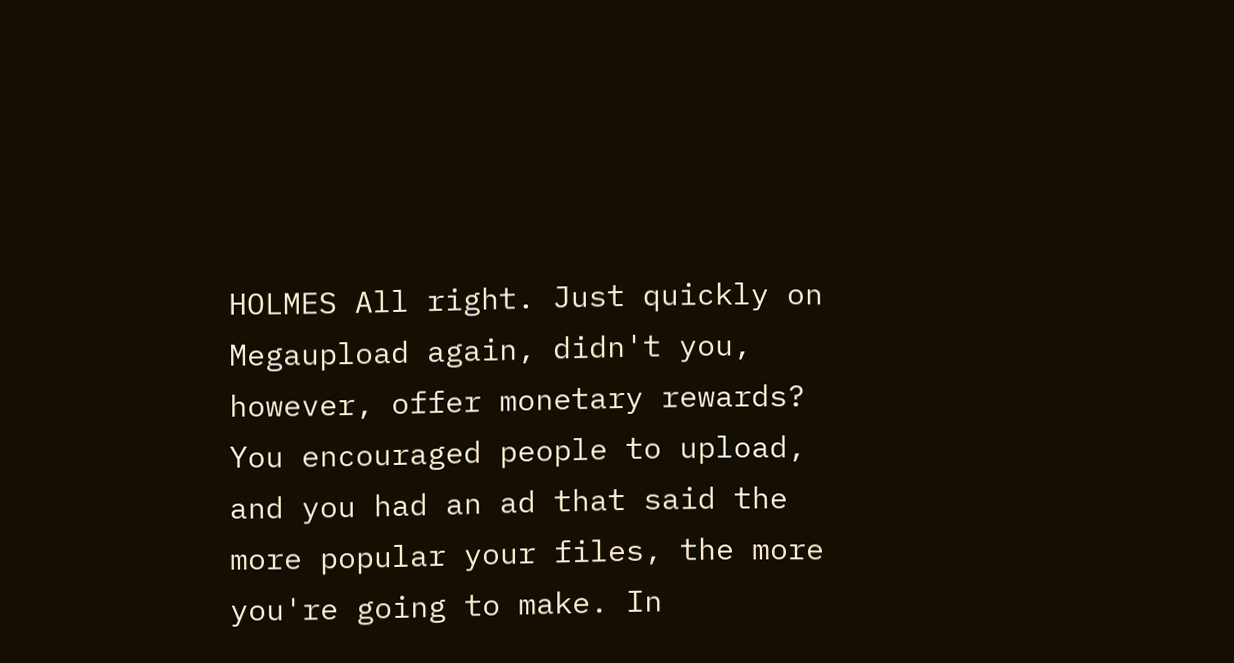HOLMES All right. Just quickly on Megaupload again, didn't you, however, offer monetary rewards? You encouraged people to upload, and you had an ad that said the more popular your files, the more you're going to make. In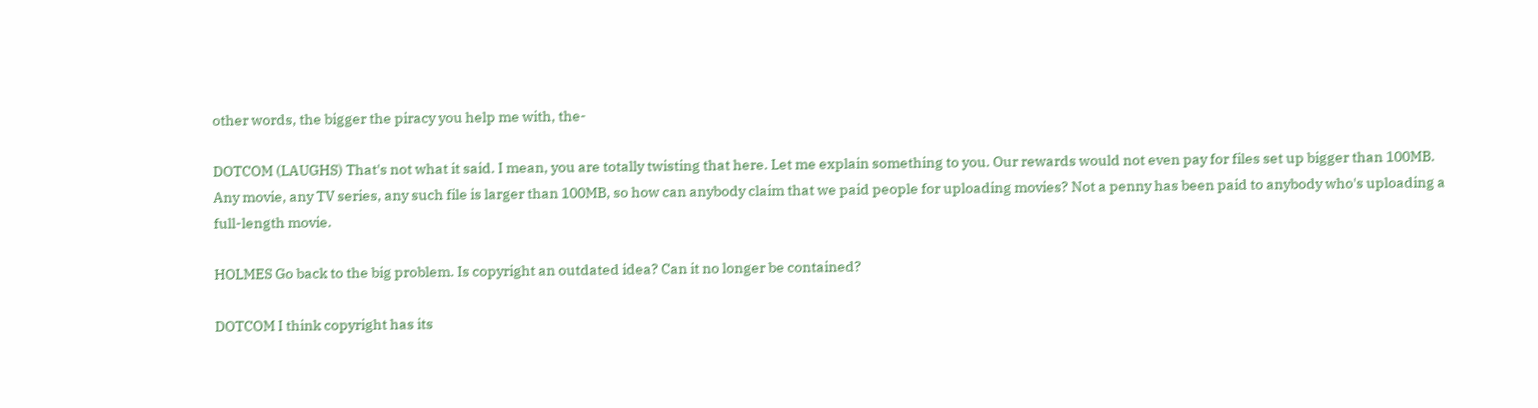other words, the bigger the piracy you help me with, the-

DOTCOM (LAUGHS) That's not what it said. I mean, you are totally twisting that here. Let me explain something to you. Our rewards would not even pay for files set up bigger than 100MB. Any movie, any TV series, any such file is larger than 100MB, so how can anybody claim that we paid people for uploading movies? Not a penny has been paid to anybody who's uploading a full-length movie.

HOLMES Go back to the big problem. Is copyright an outdated idea? Can it no longer be contained?

DOTCOM I think copyright has its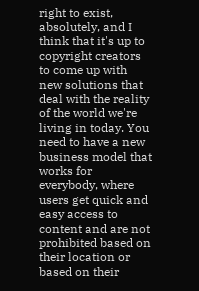right to exist, absolutely, and I think that it's up to copyright creators to come up with new solutions that deal with the reality of the world we're living in today. You need to have a new business model that works for everybody, where users get quick and easy access to content and are not prohibited based on their location or based on their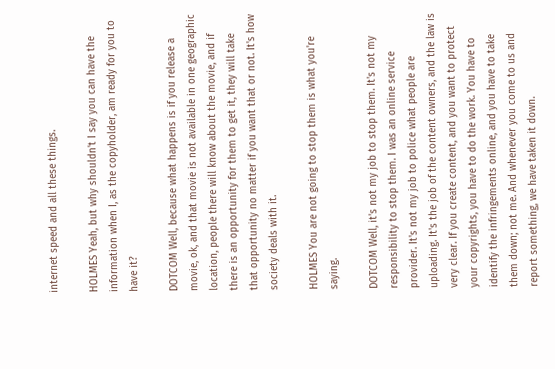internet speed and all these things.

HOLMES Yeah, but why shouldn't I say you can have the information when I, as the copyholder, am ready for you to have it?

DOTCOM Well, because what happens is if you release a movie, ok, and that movie is not available in one geographic location, people there will know about the movie, and if there is an opportunity for them to get it, they will take that opportunity no matter if you want that or not. It's how society deals with it.

HOLMES You are not going to stop them is what you're saying.

DOTCOM Well, it's not my job to stop them. It's not my responsibility to stop them. I was an online service provider. It's not my job to police what people are uploading. It's the job of the content owners, and the law is very clear. If you create content, and you want to protect your copyrights, you have to do the work. You have to identify the infringements online, and you have to take them down; not me. And whenever you come to us and report something, we have taken it down.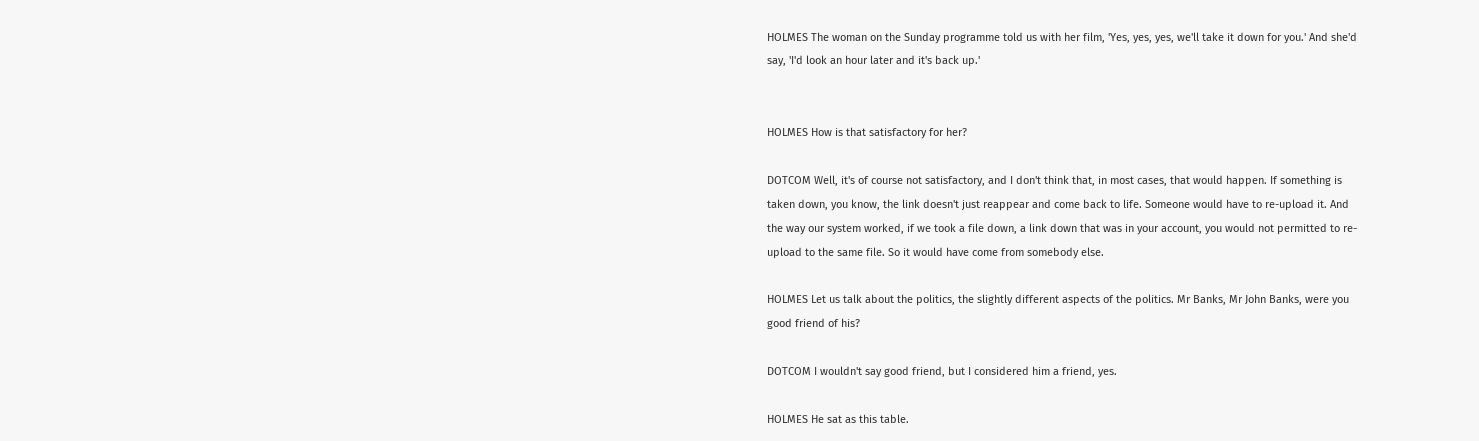HOLMES The woman on the Sunday programme told us with her film, 'Yes, yes, yes, we'll take it down for you.' And she'd say, 'I'd look an hour later and it's back up.'


HOLMES How is that satisfactory for her?

DOTCOM Well, it's of course not satisfactory, and I don't think that, in most cases, that would happen. If something is taken down, you know, the link doesn't just reappear and come back to life. Someone would have to re-upload it. And the way our system worked, if we took a file down, a link down that was in your account, you would not permitted to re-upload to the same file. So it would have come from somebody else.

HOLMES Let us talk about the politics, the slightly different aspects of the politics. Mr Banks, Mr John Banks, were you good friend of his?

DOTCOM I wouldn't say good friend, but I considered him a friend, yes.

HOLMES He sat as this table.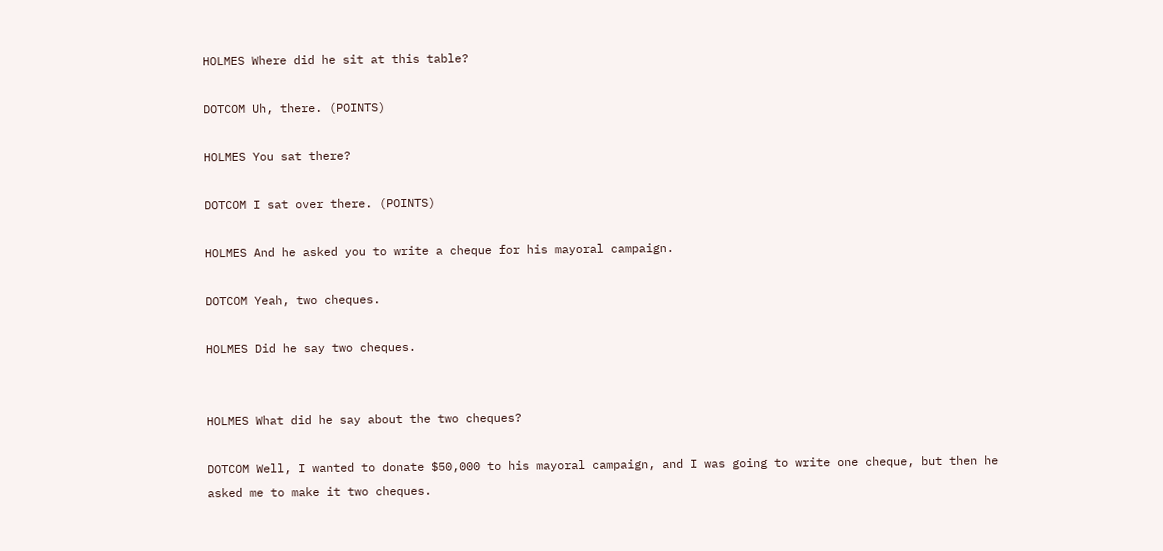HOLMES Where did he sit at this table?

DOTCOM Uh, there. (POINTS)

HOLMES You sat there?

DOTCOM I sat over there. (POINTS)

HOLMES And he asked you to write a cheque for his mayoral campaign.

DOTCOM Yeah, two cheques.

HOLMES Did he say two cheques.


HOLMES What did he say about the two cheques?

DOTCOM Well, I wanted to donate $50,000 to his mayoral campaign, and I was going to write one cheque, but then he asked me to make it two cheques.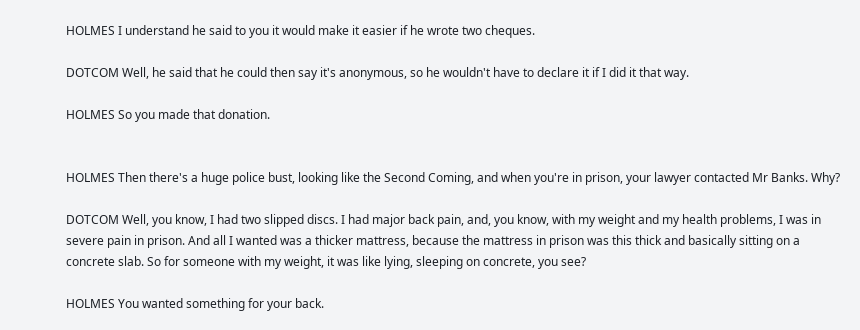HOLMES I understand he said to you it would make it easier if he wrote two cheques.

DOTCOM Well, he said that he could then say it's anonymous, so he wouldn't have to declare it if I did it that way.

HOLMES So you made that donation.


HOLMES Then there's a huge police bust, looking like the Second Coming, and when you're in prison, your lawyer contacted Mr Banks. Why?

DOTCOM Well, you know, I had two slipped discs. I had major back pain, and, you know, with my weight and my health problems, I was in severe pain in prison. And all I wanted was a thicker mattress, because the mattress in prison was this thick and basically sitting on a concrete slab. So for someone with my weight, it was like lying, sleeping on concrete, you see?

HOLMES You wanted something for your back.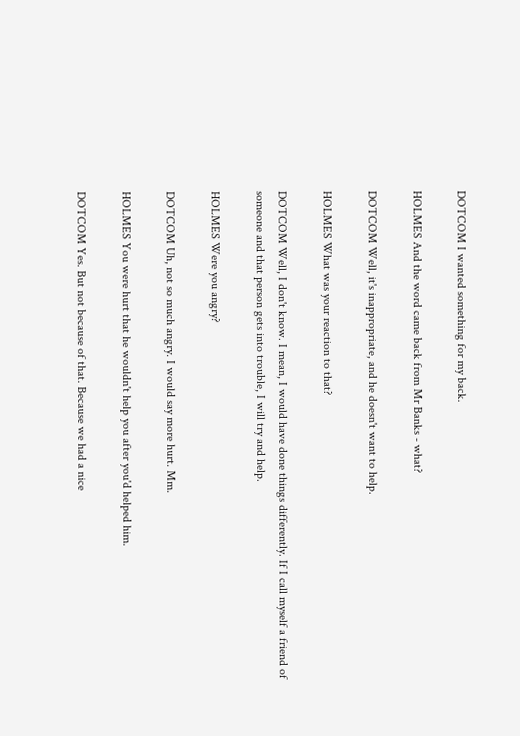DOTCOM I wanted something for my back.

HOLMES And the word came back from Mr Banks - what?

DOTCOM Well, it's inappropriate, and he doesn't want to help.

HOLMES What was your reaction to that?

DOTCOM Well, I don't know. I mean, I would have done things differently. If I call myself a friend of someone and that person gets into trouble, I will try and help.

HOLMES Were you angry?

DOTCOM Uh, not so much angry. I would say more hurt. Mm.

HOLMES You were hurt that he wouldn't help you after you'd helped him.

DOTCOM Yes. But not because of that. Because we had a nice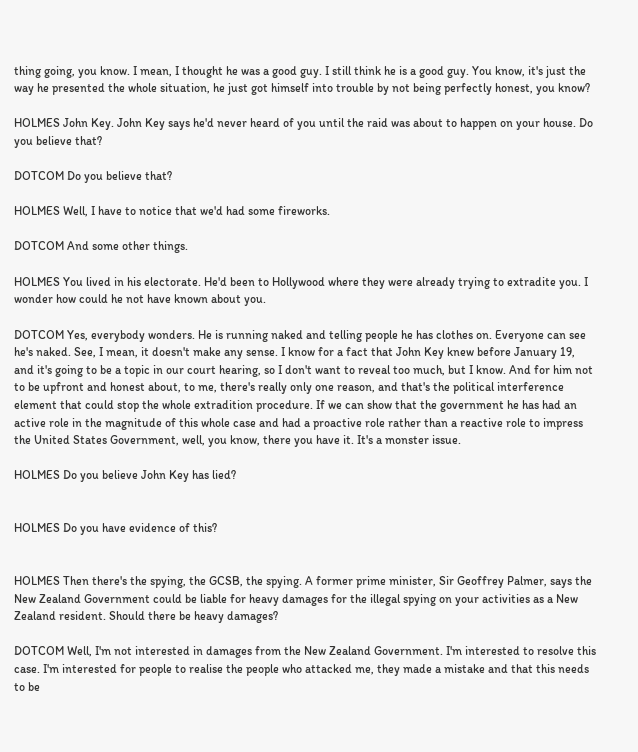thing going, you know. I mean, I thought he was a good guy. I still think he is a good guy. You know, it's just the way he presented the whole situation, he just got himself into trouble by not being perfectly honest, you know?

HOLMES John Key. John Key says he'd never heard of you until the raid was about to happen on your house. Do you believe that?

DOTCOM Do you believe that?

HOLMES Well, I have to notice that we'd had some fireworks.

DOTCOM And some other things.

HOLMES You lived in his electorate. He'd been to Hollywood where they were already trying to extradite you. I wonder how could he not have known about you.

DOTCOM Yes, everybody wonders. He is running naked and telling people he has clothes on. Everyone can see he's naked. See, I mean, it doesn't make any sense. I know for a fact that John Key knew before January 19, and it's going to be a topic in our court hearing, so I don't want to reveal too much, but I know. And for him not to be upfront and honest about, to me, there's really only one reason, and that's the political interference element that could stop the whole extradition procedure. If we can show that the government he has had an active role in the magnitude of this whole case and had a proactive role rather than a reactive role to impress the United States Government, well, you know, there you have it. It's a monster issue.

HOLMES Do you believe John Key has lied?


HOLMES Do you have evidence of this?


HOLMES Then there's the spying, the GCSB, the spying. A former prime minister, Sir Geoffrey Palmer, says the New Zealand Government could be liable for heavy damages for the illegal spying on your activities as a New Zealand resident. Should there be heavy damages?

DOTCOM Well, I'm not interested in damages from the New Zealand Government. I'm interested to resolve this case. I'm interested for people to realise the people who attacked me, they made a mistake and that this needs to be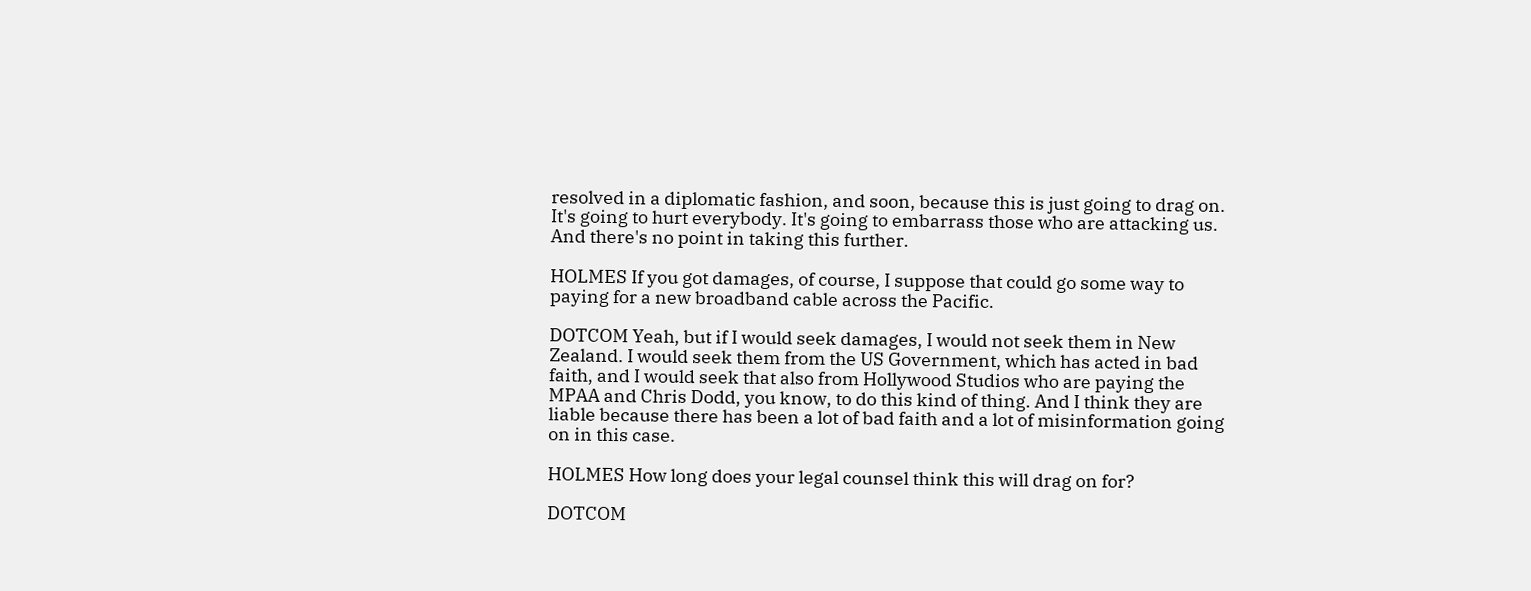resolved in a diplomatic fashion, and soon, because this is just going to drag on. It's going to hurt everybody. It's going to embarrass those who are attacking us. And there's no point in taking this further.

HOLMES If you got damages, of course, I suppose that could go some way to paying for a new broadband cable across the Pacific.

DOTCOM Yeah, but if I would seek damages, I would not seek them in New Zealand. I would seek them from the US Government, which has acted in bad faith, and I would seek that also from Hollywood Studios who are paying the MPAA and Chris Dodd, you know, to do this kind of thing. And I think they are liable because there has been a lot of bad faith and a lot of misinformation going on in this case.

HOLMES How long does your legal counsel think this will drag on for?

DOTCOM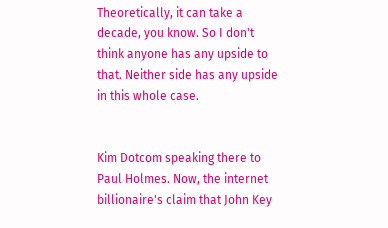Theoretically, it can take a decade, you know. So I don't think anyone has any upside to that. Neither side has any upside in this whole case.


Kim Dotcom speaking there to Paul Holmes. Now, the internet billionaire's claim that John Key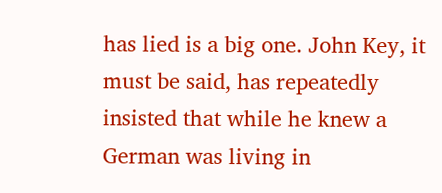has lied is a big one. John Key, it must be said, has repeatedly insisted that while he knew a German was living in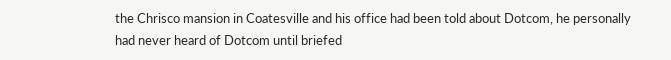the Chrisco mansion in Coatesville and his office had been told about Dotcom, he personally had never heard of Dotcom until briefed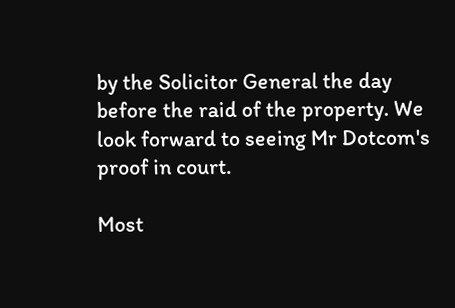by the Solicitor General the day before the raid of the property. We look forward to seeing Mr Dotcom's proof in court.

Most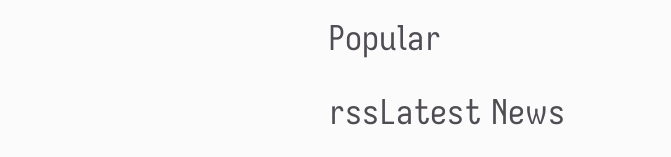Popular

rssLatest News